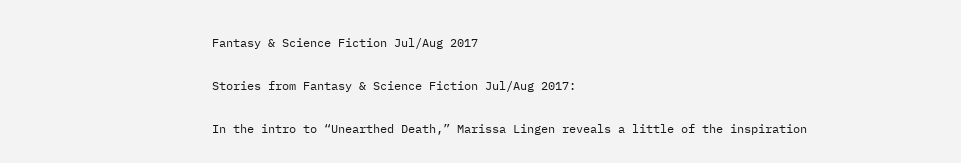Fantasy & Science Fiction Jul/Aug 2017

Stories from Fantasy & Science Fiction Jul/Aug 2017:

In the intro to “Unearthed Death,” Marissa Lingen reveals a little of the inspiration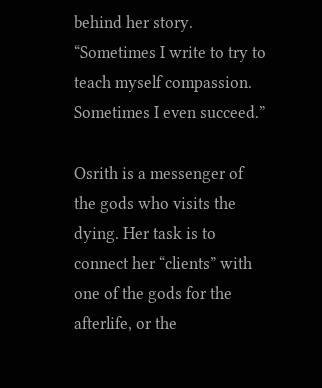behind her story. “Sometimes I write to try to teach myself compassion. Sometimes I even succeed.”

Osrith is a messenger of the gods who visits the dying. Her task is to connect her “clients” with one of the gods for the afterlife, or the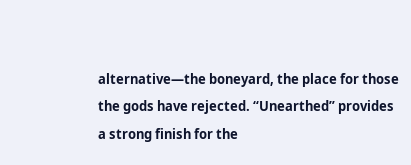alternative—the boneyard, the place for those the gods have rejected. “Unearthed” provides a strong finish for the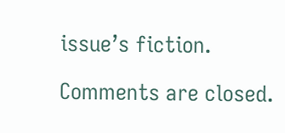issue’s fiction.

Comments are closed.